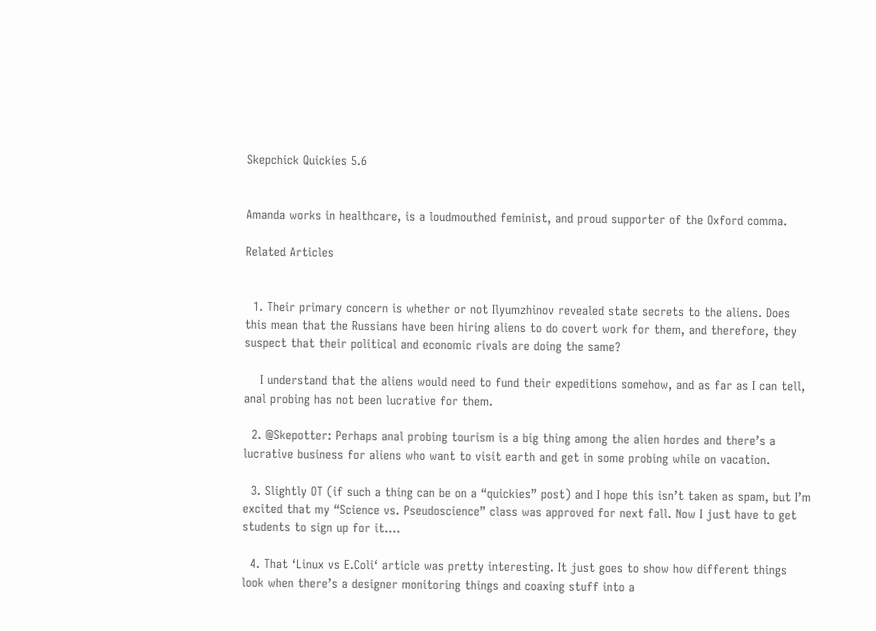Skepchick Quickies 5.6


Amanda works in healthcare, is a loudmouthed feminist, and proud supporter of the Oxford comma.

Related Articles


  1. Their primary concern is whether or not Ilyumzhinov revealed state secrets to the aliens. Does this mean that the Russians have been hiring aliens to do covert work for them, and therefore, they suspect that their political and economic rivals are doing the same?

    I understand that the aliens would need to fund their expeditions somehow, and as far as I can tell, anal probing has not been lucrative for them.

  2. @Skepotter: Perhaps anal probing tourism is a big thing among the alien hordes and there’s a lucrative business for aliens who want to visit earth and get in some probing while on vacation.

  3. Slightly OT (if such a thing can be on a “quickies” post) and I hope this isn’t taken as spam, but I’m excited that my “Science vs. Pseudoscience” class was approved for next fall. Now I just have to get students to sign up for it….

  4. That ‘Linux vs E.Coli‘ article was pretty interesting. It just goes to show how different things look when there’s a designer monitoring things and coaxing stuff into a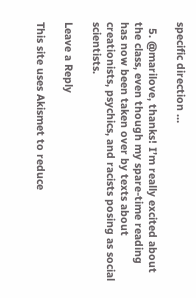specific direction …

  5. @marilove, thanks! I’m really excited about the class, even though my spare-time reading has now been taken over by texts about creationists, psychics, and racists posing as social scientists.

Leave a Reply

This site uses Akismet to reduce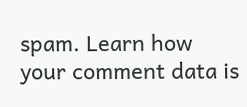spam. Learn how your comment data is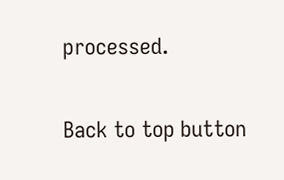processed.

Back to top button